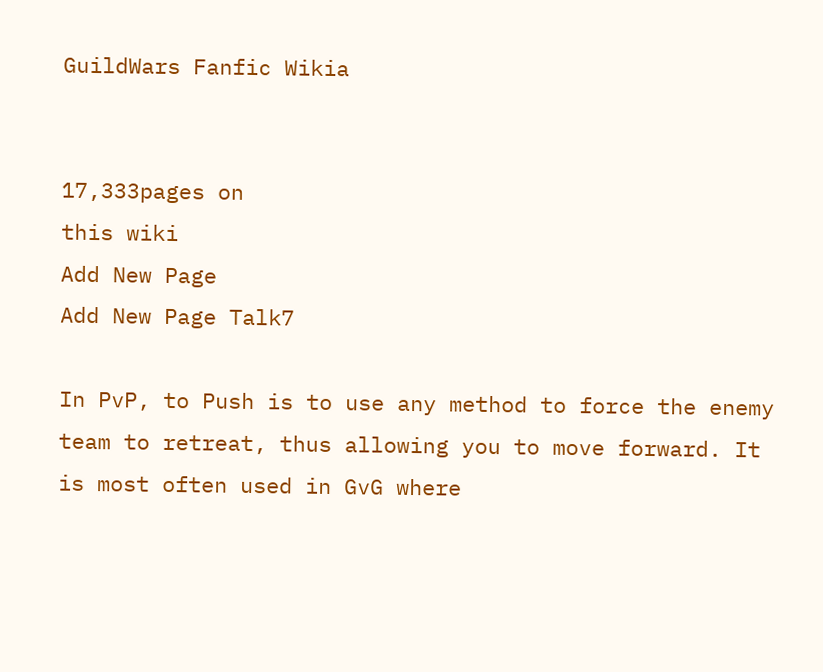GuildWars Fanfic Wikia


17,333pages on
this wiki
Add New Page
Add New Page Talk7

In PvP, to Push is to use any method to force the enemy team to retreat, thus allowing you to move forward. It is most often used in GvG where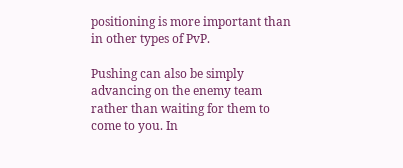positioning is more important than in other types of PvP.

Pushing can also be simply advancing on the enemy team rather than waiting for them to come to you. In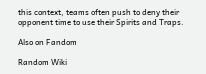this context, teams often push to deny their opponent time to use their Spirits and Traps.

Also on Fandom

Random Wiki